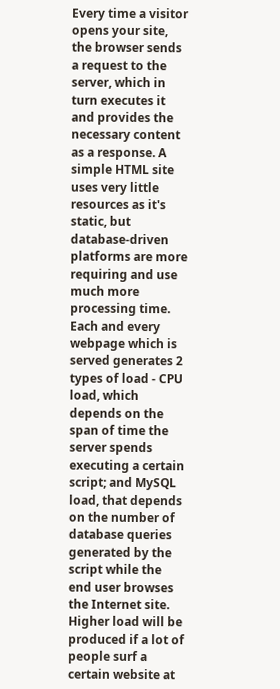Every time a visitor opens your site, the browser sends a request to the server, which in turn executes it and provides the necessary content as a response. A simple HTML site uses very little resources as it's static, but database-driven platforms are more requiring and use much more processing time. Each and every webpage which is served generates 2 types of load - CPU load, which depends on the span of time the server spends executing a certain script; and MySQL load, that depends on the number of database queries generated by the script while the end user browses the Internet site. Higher load will be produced if a lot of people surf a certain website at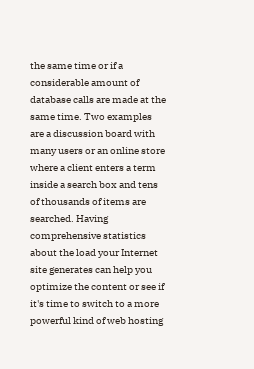the same time or if a considerable amount of database calls are made at the same time. Two examples are a discussion board with many users or an online store where a client enters a term inside a search box and tens of thousands of items are searched. Having comprehensive statistics about the load your Internet site generates can help you optimize the content or see if it's time to switch to a more powerful kind of web hosting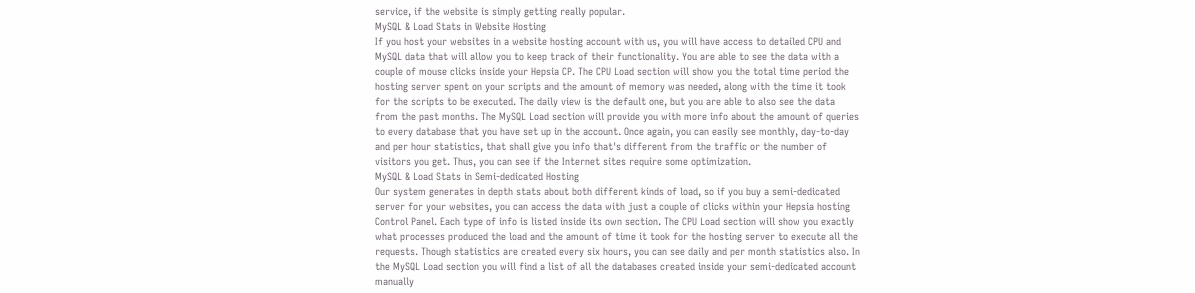service, if the website is simply getting really popular.
MySQL & Load Stats in Website Hosting
If you host your websites in a website hosting account with us, you will have access to detailed CPU and MySQL data that will allow you to keep track of their functionality. You are able to see the data with a couple of mouse clicks inside your Hepsia CP. The CPU Load section will show you the total time period the hosting server spent on your scripts and the amount of memory was needed, along with the time it took for the scripts to be executed. The daily view is the default one, but you are able to also see the data from the past months. The MySQL Load section will provide you with more info about the amount of queries to every database that you have set up in the account. Once again, you can easily see monthly, day-to-day and per hour statistics, that shall give you info that's different from the traffic or the number of visitors you get. Thus, you can see if the Internet sites require some optimization.
MySQL & Load Stats in Semi-dedicated Hosting
Our system generates in depth stats about both different kinds of load, so if you buy a semi-dedicated server for your websites, you can access the data with just a couple of clicks within your Hepsia hosting Control Panel. Each type of info is listed inside its own section. The CPU Load section will show you exactly what processes produced the load and the amount of time it took for the hosting server to execute all the requests. Though statistics are created every six hours, you can see daily and per month statistics also. In the MySQL Load section you will find a list of all the databases created inside your semi-dedicated account manually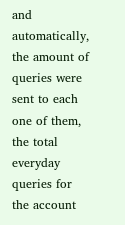and automatically, the amount of queries were sent to each one of them, the total everyday queries for the account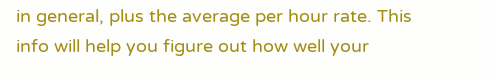in general, plus the average per hour rate. This info will help you figure out how well your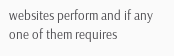websites perform and if any one of them requires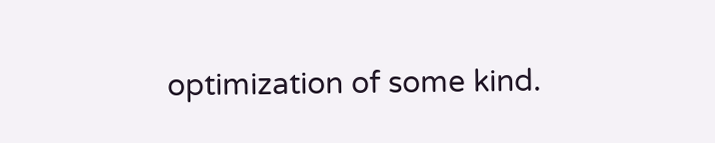optimization of some kind.